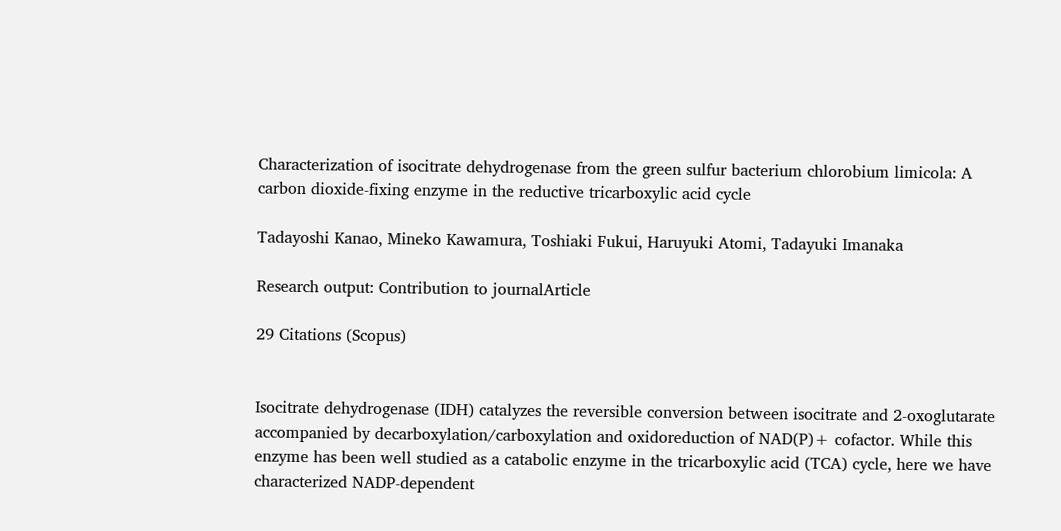Characterization of isocitrate dehydrogenase from the green sulfur bacterium chlorobium limicola: A carbon dioxide-fixing enzyme in the reductive tricarboxylic acid cycle

Tadayoshi Kanao, Mineko Kawamura, Toshiaki Fukui, Haruyuki Atomi, Tadayuki Imanaka

Research output: Contribution to journalArticle

29 Citations (Scopus)


Isocitrate dehydrogenase (IDH) catalyzes the reversible conversion between isocitrate and 2-oxoglutarate accompanied by decarboxylation/carboxylation and oxidoreduction of NAD(P)+ cofactor. While this enzyme has been well studied as a catabolic enzyme in the tricarboxylic acid (TCA) cycle, here we have characterized NADP-dependent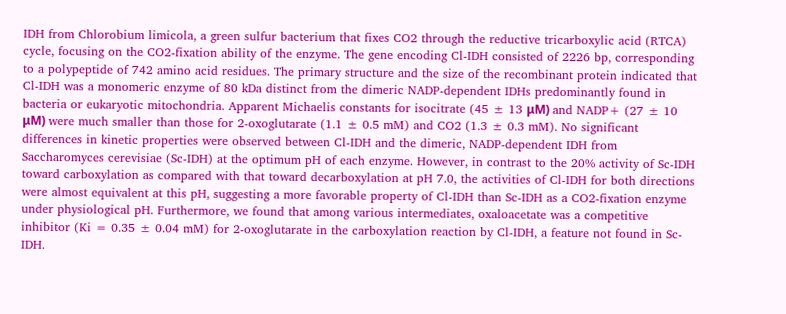IDH from Chlorobium limicola, a green sulfur bacterium that fixes CO2 through the reductive tricarboxylic acid (RTCA) cycle, focusing on the CO2-fixation ability of the enzyme. The gene encoding Cl-IDH consisted of 2226 bp, corresponding to a polypeptide of 742 amino acid residues. The primary structure and the size of the recombinant protein indicated that Cl-IDH was a monomeric enzyme of 80 kDa distinct from the dimeric NADP-dependent IDHs predominantly found in bacteria or eukaryotic mitochondria. Apparent Michaelis constants for isocitrate (45 ± 13 μM) and NADP+ (27 ± 10 μM) were much smaller than those for 2-oxoglutarate (1.1 ± 0.5 mM) and CO2 (1.3 ± 0.3 mM). No significant differences in kinetic properties were observed between Cl-IDH and the dimeric, NADP-dependent IDH from Saccharomyces cerevisiae (Sc-IDH) at the optimum pH of each enzyme. However, in contrast to the 20% activity of Sc-IDH toward carboxylation as compared with that toward decarboxylation at pH 7.0, the activities of Cl-IDH for both directions were almost equivalent at this pH, suggesting a more favorable property of Cl-IDH than Sc-IDH as a CO2-fixation enzyme under physiological pH. Furthermore, we found that among various intermediates, oxaloacetate was a competitive inhibitor (Ki = 0.35 ± 0.04 mM) for 2-oxoglutarate in the carboxylation reaction by Cl-IDH, a feature not found in Sc-IDH.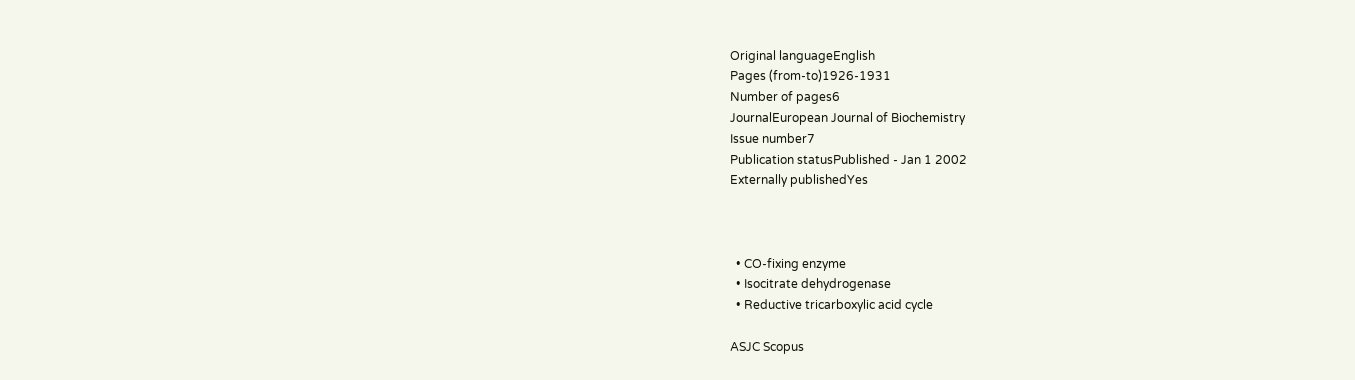Original languageEnglish
Pages (from-to)1926-1931
Number of pages6
JournalEuropean Journal of Biochemistry
Issue number7
Publication statusPublished - Jan 1 2002
Externally publishedYes



  • CO-fixing enzyme
  • Isocitrate dehydrogenase
  • Reductive tricarboxylic acid cycle

ASJC Scopus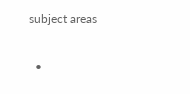subject areas

  •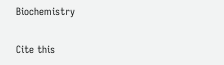Biochemistry

Cite this